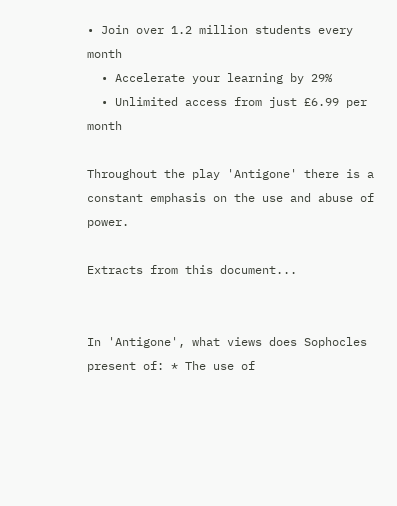• Join over 1.2 million students every month
  • Accelerate your learning by 29%
  • Unlimited access from just £6.99 per month

Throughout the play 'Antigone' there is a constant emphasis on the use and abuse of power.

Extracts from this document...


In 'Antigone', what views does Sophocles present of: * The use of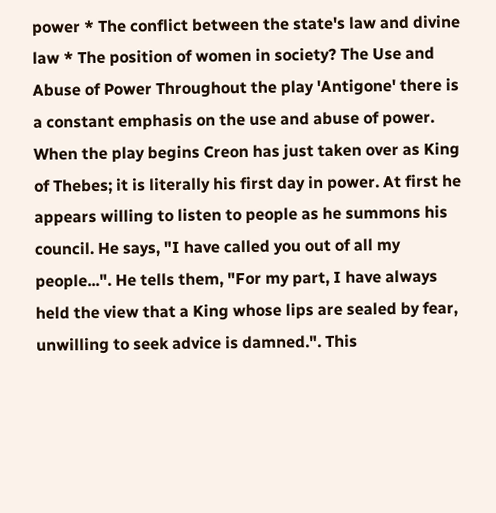power * The conflict between the state's law and divine law * The position of women in society? The Use and Abuse of Power Throughout the play 'Antigone' there is a constant emphasis on the use and abuse of power. When the play begins Creon has just taken over as King of Thebes; it is literally his first day in power. At first he appears willing to listen to people as he summons his council. He says, "I have called you out of all my people...". He tells them, "For my part, I have always held the view that a King whose lips are sealed by fear, unwilling to seek advice is damned.". This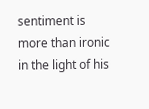sentiment is more than ironic in the light of his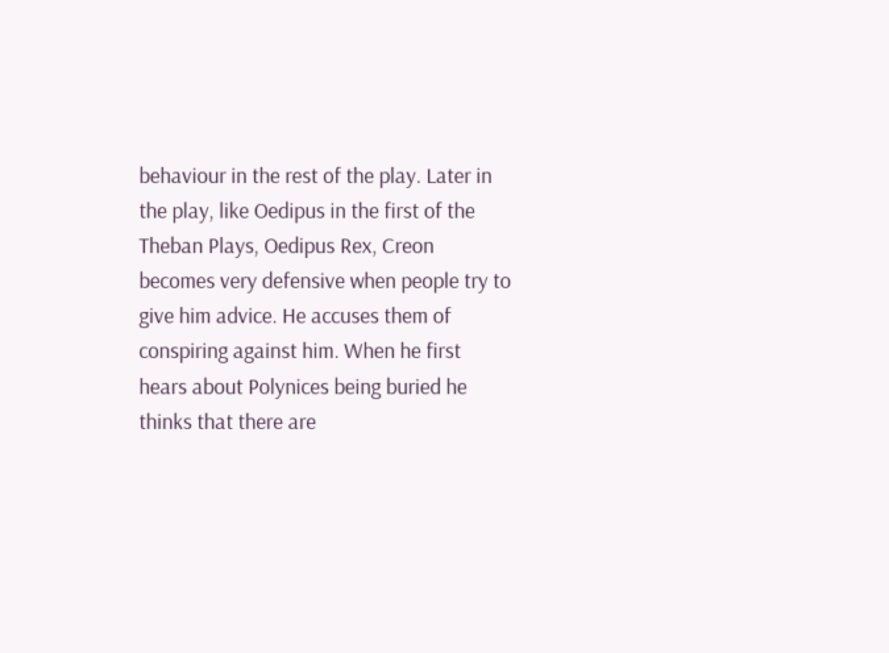behaviour in the rest of the play. Later in the play, like Oedipus in the first of the Theban Plays, Oedipus Rex, Creon becomes very defensive when people try to give him advice. He accuses them of conspiring against him. When he first hears about Polynices being buried he thinks that there are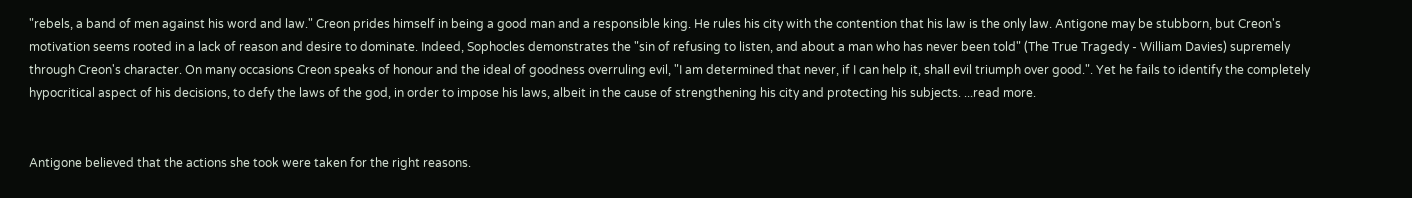"rebels, a band of men against his word and law." Creon prides himself in being a good man and a responsible king. He rules his city with the contention that his law is the only law. Antigone may be stubborn, but Creon's motivation seems rooted in a lack of reason and desire to dominate. Indeed, Sophocles demonstrates the "sin of refusing to listen, and about a man who has never been told" (The True Tragedy - William Davies) supremely through Creon's character. On many occasions Creon speaks of honour and the ideal of goodness overruling evil, "I am determined that never, if I can help it, shall evil triumph over good.". Yet he fails to identify the completely hypocritical aspect of his decisions, to defy the laws of the god, in order to impose his laws, albeit in the cause of strengthening his city and protecting his subjects. ...read more.


Antigone believed that the actions she took were taken for the right reasons.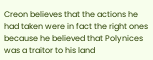Creon believes that the actions he had taken were in fact the right ones because he believed that Polynices was a traitor to his land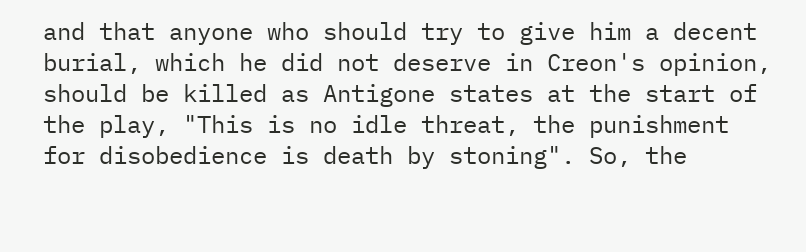and that anyone who should try to give him a decent burial, which he did not deserve in Creon's opinion, should be killed as Antigone states at the start of the play, "This is no idle threat, the punishment for disobedience is death by stoning". So, the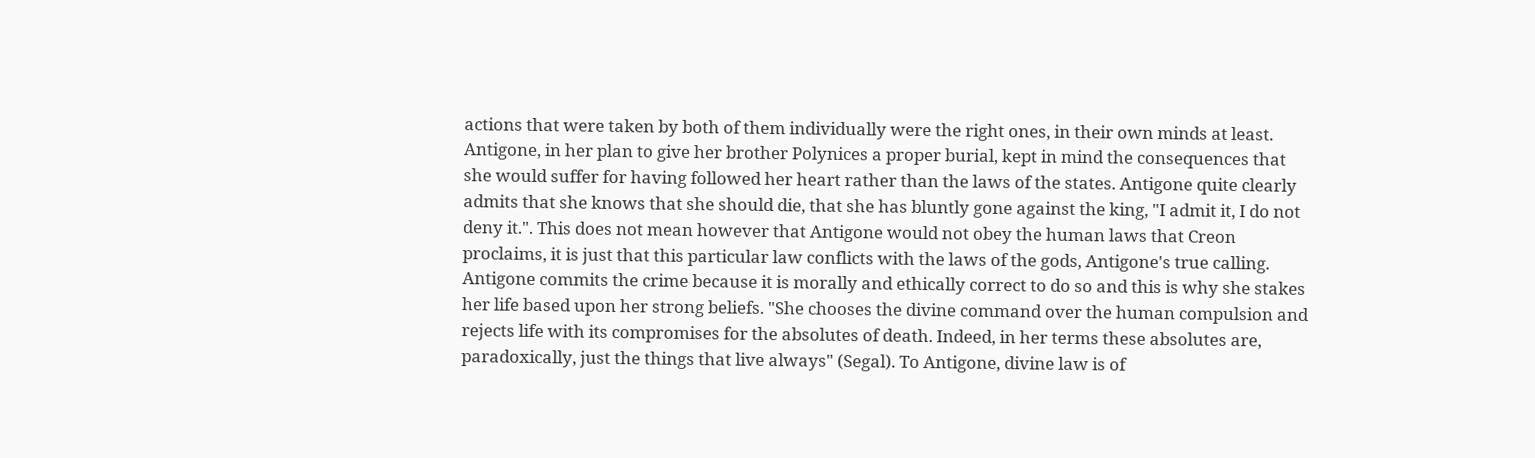actions that were taken by both of them individually were the right ones, in their own minds at least. Antigone, in her plan to give her brother Polynices a proper burial, kept in mind the consequences that she would suffer for having followed her heart rather than the laws of the states. Antigone quite clearly admits that she knows that she should die, that she has bluntly gone against the king, "I admit it, I do not deny it.". This does not mean however that Antigone would not obey the human laws that Creon proclaims, it is just that this particular law conflicts with the laws of the gods, Antigone's true calling. Antigone commits the crime because it is morally and ethically correct to do so and this is why she stakes her life based upon her strong beliefs. "She chooses the divine command over the human compulsion and rejects life with its compromises for the absolutes of death. Indeed, in her terms these absolutes are, paradoxically, just the things that live always" (Segal). To Antigone, divine law is of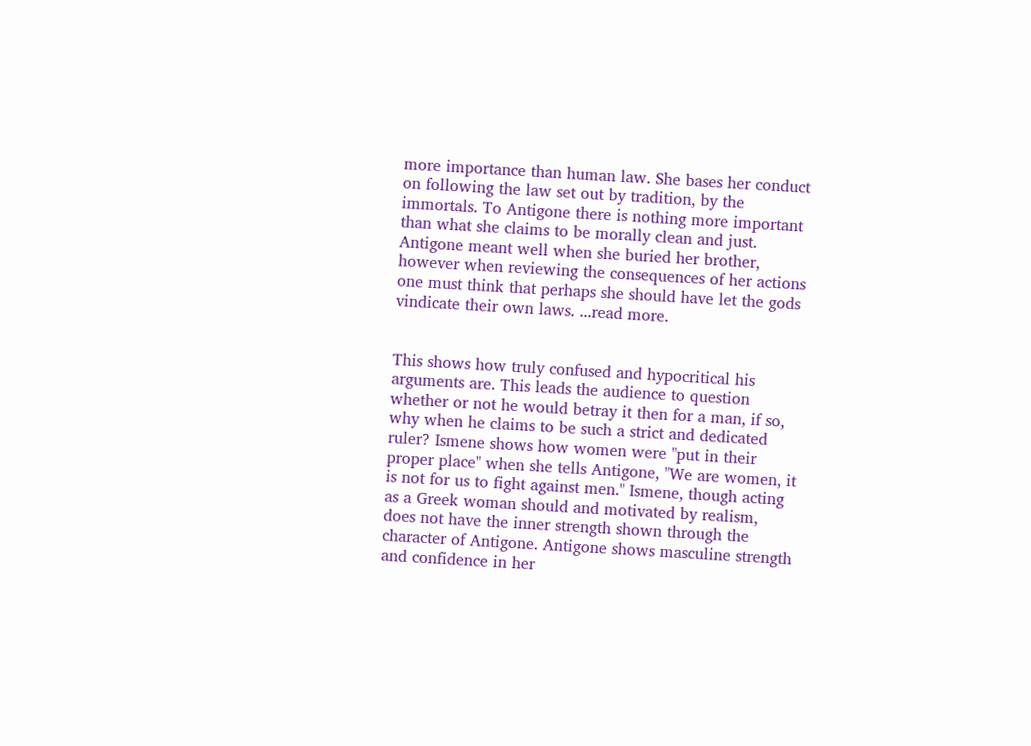more importance than human law. She bases her conduct on following the law set out by tradition, by the immortals. To Antigone there is nothing more important than what she claims to be morally clean and just. Antigone meant well when she buried her brother, however when reviewing the consequences of her actions one must think that perhaps she should have let the gods vindicate their own laws. ...read more.


This shows how truly confused and hypocritical his arguments are. This leads the audience to question whether or not he would betray it then for a man, if so, why when he claims to be such a strict and dedicated ruler? Ismene shows how women were "put in their proper place" when she tells Antigone, "We are women, it is not for us to fight against men." Ismene, though acting as a Greek woman should and motivated by realism, does not have the inner strength shown through the character of Antigone. Antigone shows masculine strength and confidence in her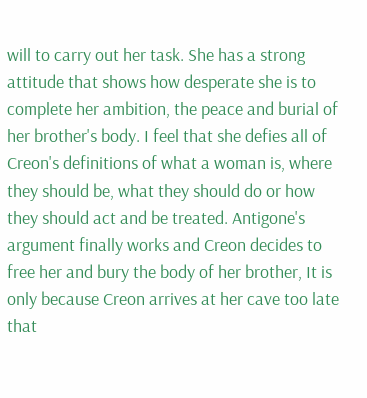will to carry out her task. She has a strong attitude that shows how desperate she is to complete her ambition, the peace and burial of her brother's body. I feel that she defies all of Creon's definitions of what a woman is, where they should be, what they should do or how they should act and be treated. Antigone's argument finally works and Creon decides to free her and bury the body of her brother, It is only because Creon arrives at her cave too late that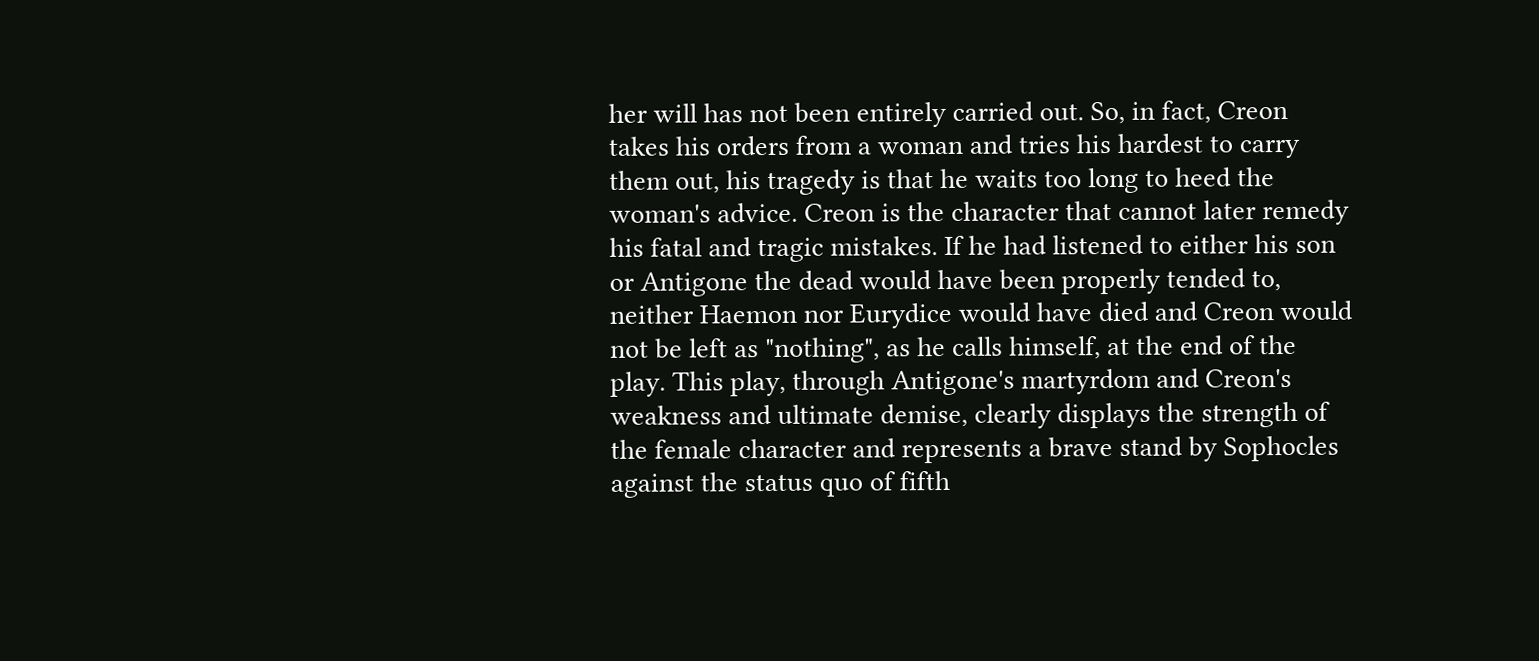her will has not been entirely carried out. So, in fact, Creon takes his orders from a woman and tries his hardest to carry them out, his tragedy is that he waits too long to heed the woman's advice. Creon is the character that cannot later remedy his fatal and tragic mistakes. If he had listened to either his son or Antigone the dead would have been properly tended to, neither Haemon nor Eurydice would have died and Creon would not be left as "nothing", as he calls himself, at the end of the play. This play, through Antigone's martyrdom and Creon's weakness and ultimate demise, clearly displays the strength of the female character and represents a brave stand by Sophocles against the status quo of fifth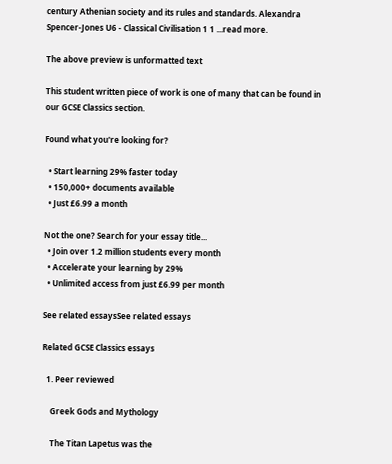century Athenian society and its rules and standards. Alexandra Spencer-Jones U6 - Classical Civilisation 1 1 ...read more.

The above preview is unformatted text

This student written piece of work is one of many that can be found in our GCSE Classics section.

Found what you're looking for?

  • Start learning 29% faster today
  • 150,000+ documents available
  • Just £6.99 a month

Not the one? Search for your essay title...
  • Join over 1.2 million students every month
  • Accelerate your learning by 29%
  • Unlimited access from just £6.99 per month

See related essaysSee related essays

Related GCSE Classics essays

  1. Peer reviewed

    Greek Gods and Mythology

    The Titan Lapetus was the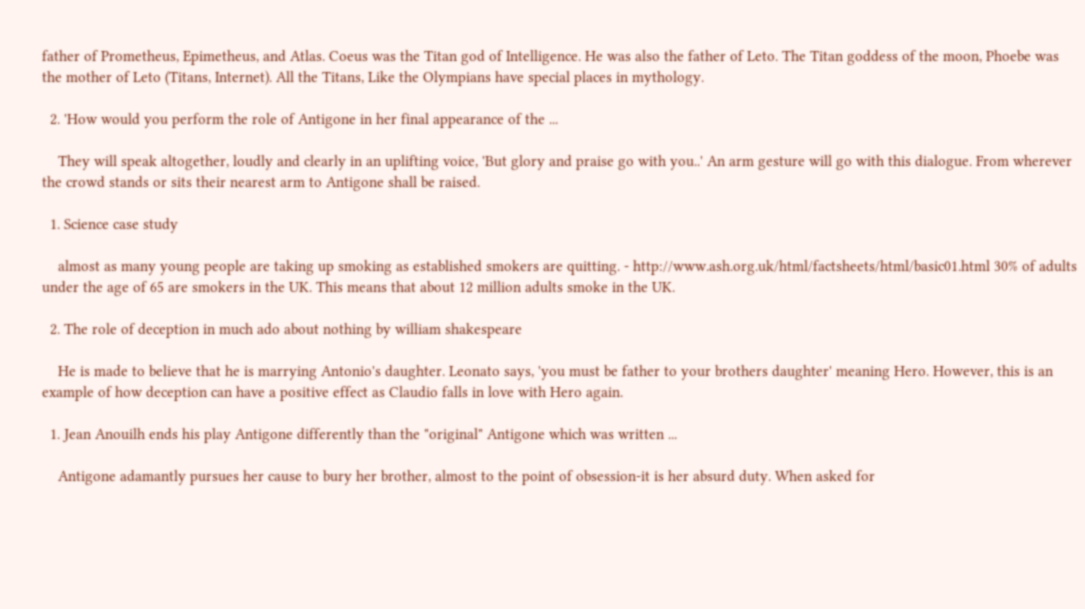father of Prometheus, Epimetheus, and Atlas. Coeus was the Titan god of Intelligence. He was also the father of Leto. The Titan goddess of the moon, Phoebe was the mother of Leto (Titans, Internet). All the Titans, Like the Olympians have special places in mythology.

  2. 'How would you perform the role of Antigone in her final appearance of the ...

    They will speak altogether, loudly and clearly in an uplifting voice, 'But glory and praise go with you..' An arm gesture will go with this dialogue. From wherever the crowd stands or sits their nearest arm to Antigone shall be raised.

  1. Science case study

    almost as many young people are taking up smoking as established smokers are quitting. - http://www.ash.org.uk/html/factsheets/html/basic01.html 30% of adults under the age of 65 are smokers in the UK. This means that about 12 million adults smoke in the UK.

  2. The role of deception in much ado about nothing by william shakespeare

    He is made to believe that he is marrying Antonio's daughter. Leonato says, 'you must be father to your brothers daughter' meaning Hero. However, this is an example of how deception can have a positive effect as Claudio falls in love with Hero again.

  1. Jean Anouilh ends his play Antigone differently than the "original" Antigone which was written ...

    Antigone adamantly pursues her cause to bury her brother, almost to the point of obsession-it is her absurd duty. When asked for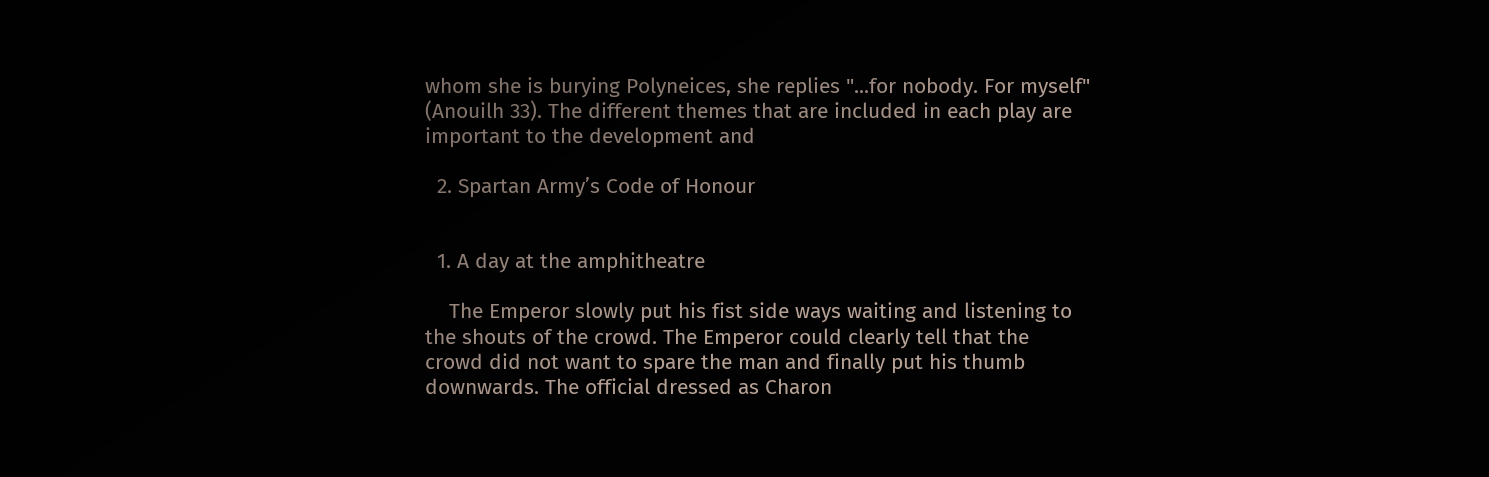whom she is burying Polyneices, she replies "...for nobody. For myself" (Anouilh 33). The different themes that are included in each play are important to the development and

  2. Spartan Army’s Code of Honour


  1. A day at the amphitheatre

    The Emperor slowly put his fist side ways waiting and listening to the shouts of the crowd. The Emperor could clearly tell that the crowd did not want to spare the man and finally put his thumb downwards. The official dressed as Charon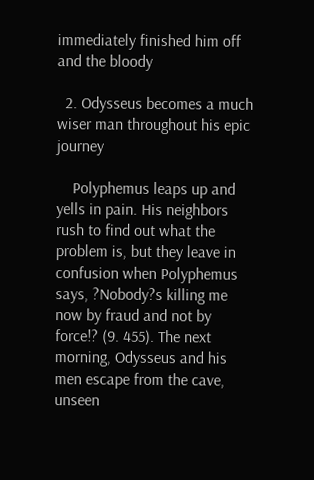immediately finished him off and the bloody

  2. Odysseus becomes a much wiser man throughout his epic journey

    Polyphemus leaps up and yells in pain. His neighbors rush to find out what the problem is, but they leave in confusion when Polyphemus says, ?Nobody?s killing me now by fraud and not by force!? (9. 455). The next morning, Odysseus and his men escape from the cave, unseen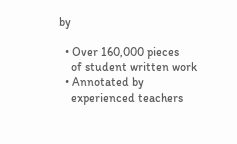by

  • Over 160,000 pieces
    of student written work
  • Annotated by
    experienced teachers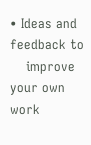• Ideas and feedback to
    improve your own work